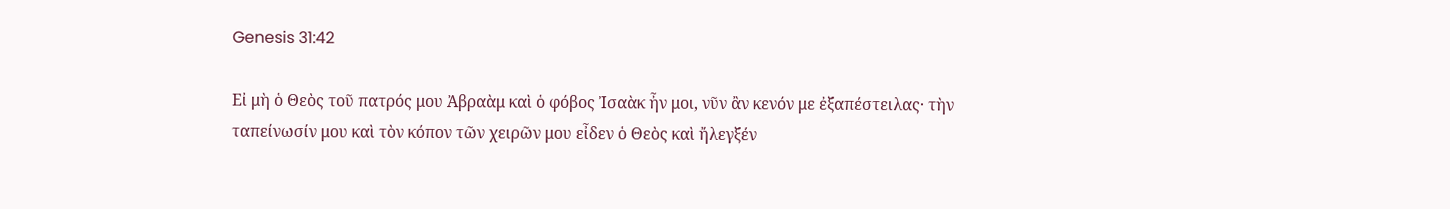Genesis 31:42

Εἰ μὴ ὁ Θεὸς τοῦ πατρός μου Ἀβραὰμ καὶ ὁ φόβος Ἰσαὰκ ἦν μοι, νῦν ἂν κενόν με ἐξαπέστειλας· τὴν ταπείνωσίν μου καὶ τὸν κόπον τῶν χειρῶν μου εἶδεν ὁ Θεὸς καὶ ἤλεγξέν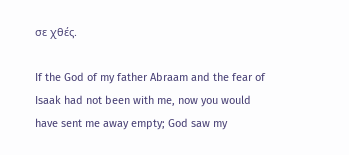σε χθές.

If the God of my father Abraam and the fear of Isaak had not been with me, now you would have sent me away empty; God saw my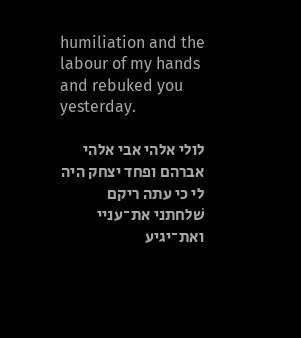humiliation and the labour of my hands and rebuked you yesterday.

לולי אלהי אבי אלהי אברהם ופחד יצחק היה לי כי עתה ריקם שׁלחתני את־עניי ואת־יגיע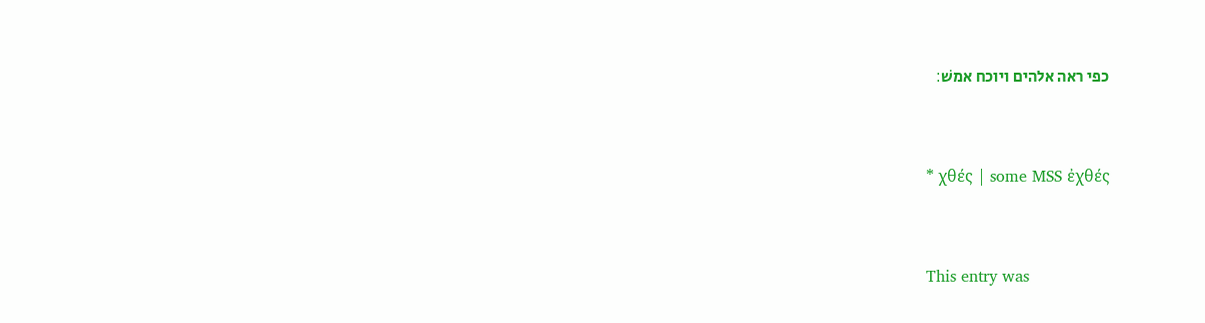כפי ראה אלהים ויוכח אמשׁ׃


* χθές | some MSS ἐχθές


This entry was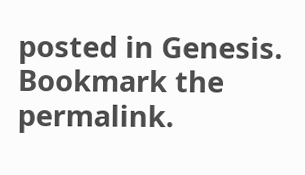posted in Genesis. Bookmark the permalink.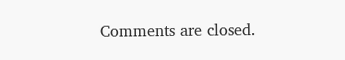Comments are closed.